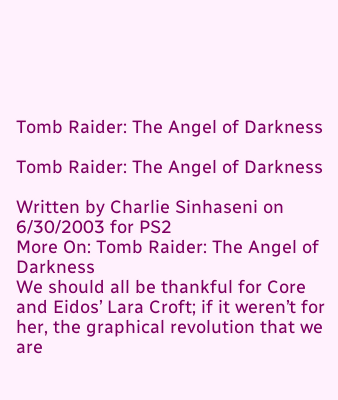Tomb Raider: The Angel of Darkness

Tomb Raider: The Angel of Darkness

Written by Charlie Sinhaseni on 6/30/2003 for PS2
More On: Tomb Raider: The Angel of Darkness
We should all be thankful for Core and Eidos’ Lara Croft; if it weren’t for her, the graphical revolution that we are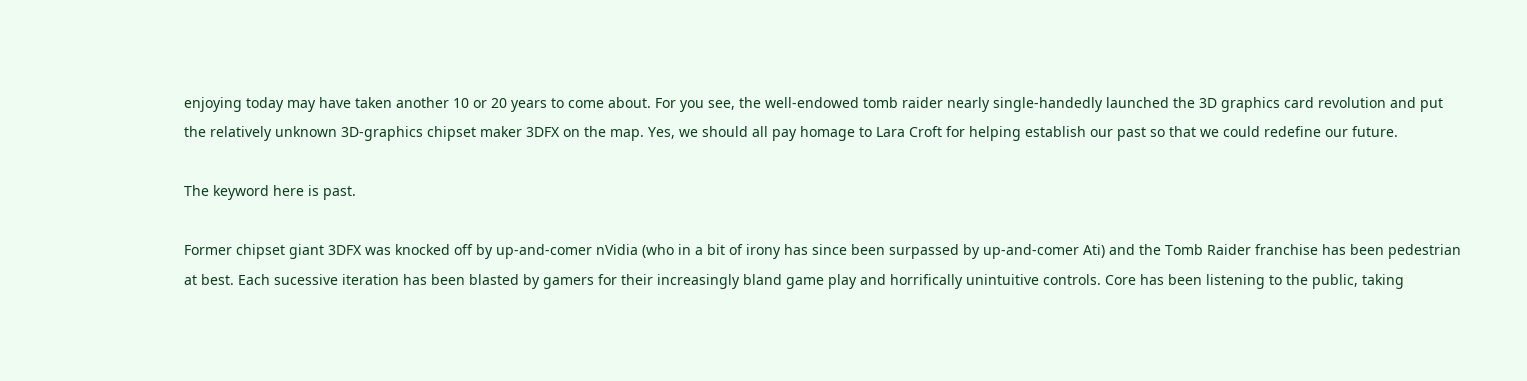enjoying today may have taken another 10 or 20 years to come about. For you see, the well-endowed tomb raider nearly single-handedly launched the 3D graphics card revolution and put the relatively unknown 3D-graphics chipset maker 3DFX on the map. Yes, we should all pay homage to Lara Croft for helping establish our past so that we could redefine our future.

The keyword here is past.

Former chipset giant 3DFX was knocked off by up-and-comer nVidia (who in a bit of irony has since been surpassed by up-and-comer Ati) and the Tomb Raider franchise has been pedestrian at best. Each sucessive iteration has been blasted by gamers for their increasingly bland game play and horrifically unintuitive controls. Core has been listening to the public, taking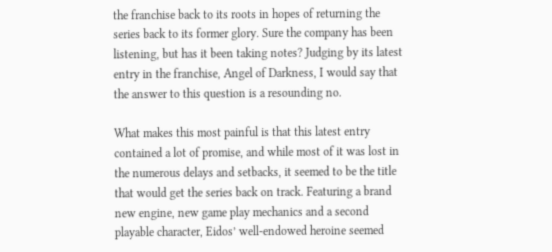the franchise back to its roots in hopes of returning the series back to its former glory. Sure the company has been listening, but has it been taking notes? Judging by its latest entry in the franchise, Angel of Darkness, I would say that the answer to this question is a resounding no.

What makes this most painful is that this latest entry contained a lot of promise, and while most of it was lost in the numerous delays and setbacks, it seemed to be the title that would get the series back on track. Featuring a brand new engine, new game play mechanics and a second playable character, Eidos’ well-endowed heroine seemed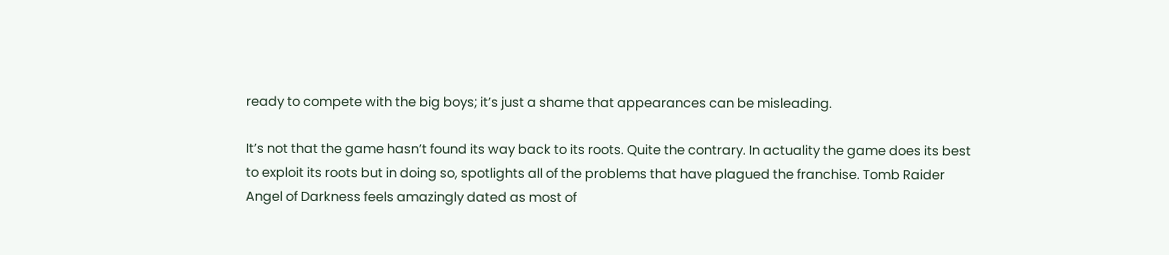ready to compete with the big boys; it’s just a shame that appearances can be misleading.

It’s not that the game hasn’t found its way back to its roots. Quite the contrary. In actuality the game does its best to exploit its roots but in doing so, spotlights all of the problems that have plagued the franchise. Tomb Raider Angel of Darkness feels amazingly dated as most of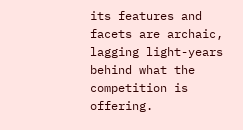its features and facets are archaic, lagging light-years behind what the competition is offering.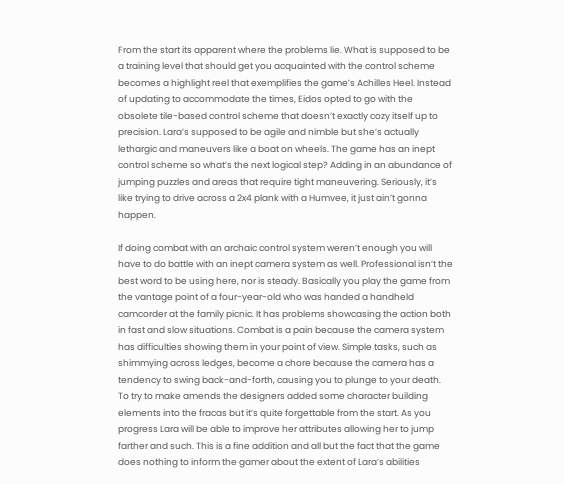From the start its apparent where the problems lie. What is supposed to be a training level that should get you acquainted with the control scheme becomes a highlight reel that exemplifies the game’s Achilles Heel. Instead of updating to accommodate the times, Eidos opted to go with the obsolete tile-based control scheme that doesn’t exactly cozy itself up to precision. Lara’s supposed to be agile and nimble but she’s actually lethargic and maneuvers like a boat on wheels. The game has an inept control scheme so what’s the next logical step? Adding in an abundance of jumping puzzles and areas that require tight maneuvering. Seriously, it’s like trying to drive across a 2x4 plank with a Humvee, it just ain’t gonna happen.

If doing combat with an archaic control system weren’t enough you will have to do battle with an inept camera system as well. Professional isn’t the best word to be using here, nor is steady. Basically you play the game from the vantage point of a four-year-old who was handed a handheld camcorder at the family picnic. It has problems showcasing the action both in fast and slow situations. Combat is a pain because the camera system has difficulties showing them in your point of view. Simple tasks, such as shimmying across ledges, become a chore because the camera has a tendency to swing back-and-forth, causing you to plunge to your death.
To try to make amends the designers added some character building elements into the fracas but it’s quite forgettable from the start. As you progress Lara will be able to improve her attributes allowing her to jump farther and such. This is a fine addition and all but the fact that the game does nothing to inform the gamer about the extent of Lara’s abilities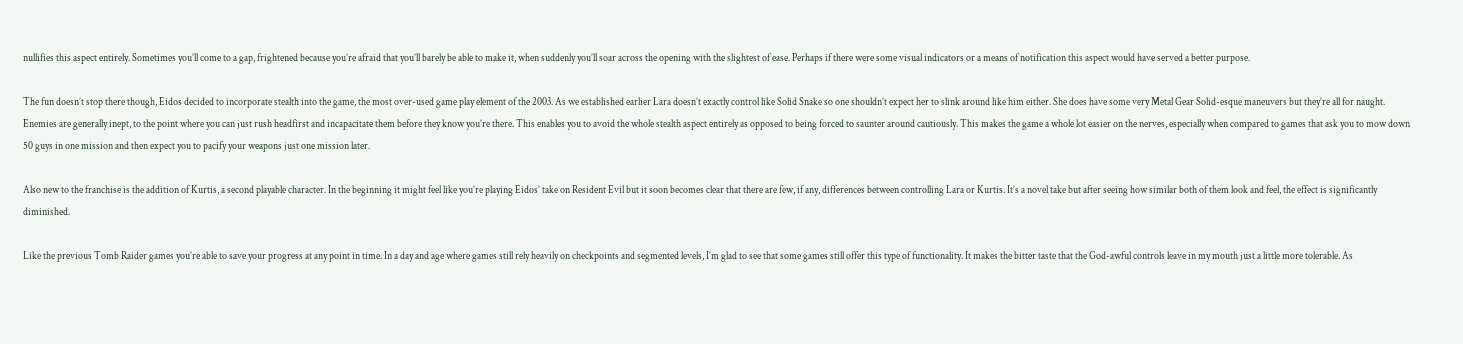nullifies this aspect entirely. Sometimes you’ll come to a gap, frightened because you’re afraid that you’ll barely be able to make it, when suddenly you’ll soar across the opening with the slightest of ease. Perhaps if there were some visual indicators or a means of notification this aspect would have served a better purpose.

The fun doesn’t stop there though, Eidos decided to incorporate stealth into the game, the most over-used game play element of the 2003. As we established earlier Lara doesn’t exactly control like Solid Snake so one shouldn’t expect her to slink around like him either. She does have some very Metal Gear Solid-esque maneuvers but they’re all for naught. Enemies are generally inept, to the point where you can just rush headfirst and incapacitate them before they know you’re there. This enables you to avoid the whole stealth aspect entirely as opposed to being forced to saunter around cautiously. This makes the game a whole lot easier on the nerves, especially when compared to games that ask you to mow down 50 guys in one mission and then expect you to pacify your weapons just one mission later.

Also new to the franchise is the addition of Kurtis, a second playable character. In the beginning it might feel like you’re playing Eidos’ take on Resident Evil but it soon becomes clear that there are few, if any, differences between controlling Lara or Kurtis. It’s a novel take but after seeing how similar both of them look and feel, the effect is significantly diminished.

Like the previous Tomb Raider games you’re able to save your progress at any point in time. In a day and age where games still rely heavily on checkpoints and segmented levels, I’m glad to see that some games still offer this type of functionality. It makes the bitter taste that the God-awful controls leave in my mouth just a little more tolerable. As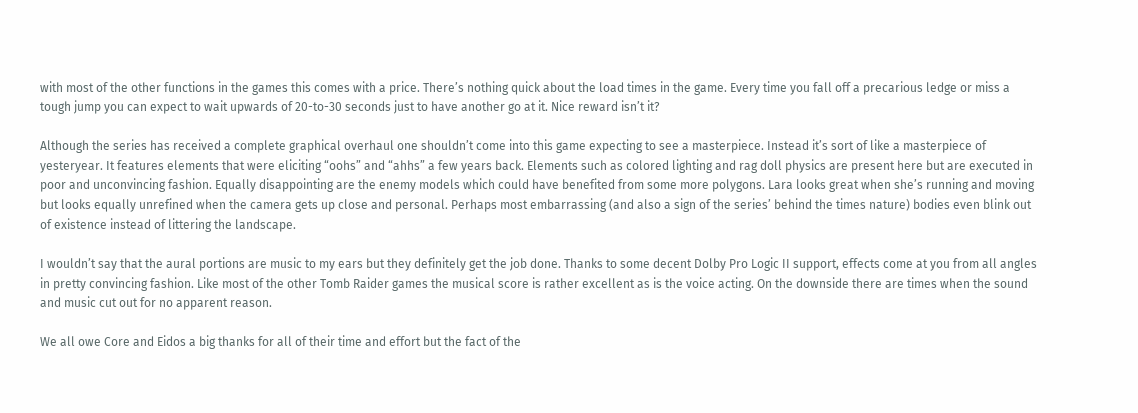with most of the other functions in the games this comes with a price. There’s nothing quick about the load times in the game. Every time you fall off a precarious ledge or miss a tough jump you can expect to wait upwards of 20-to-30 seconds just to have another go at it. Nice reward isn’t it?

Although the series has received a complete graphical overhaul one shouldn’t come into this game expecting to see a masterpiece. Instead it’s sort of like a masterpiece of yesteryear. It features elements that were eliciting “oohs” and “ahhs” a few years back. Elements such as colored lighting and rag doll physics are present here but are executed in poor and unconvincing fashion. Equally disappointing are the enemy models which could have benefited from some more polygons. Lara looks great when she’s running and moving but looks equally unrefined when the camera gets up close and personal. Perhaps most embarrassing (and also a sign of the series’ behind the times nature) bodies even blink out of existence instead of littering the landscape.

I wouldn’t say that the aural portions are music to my ears but they definitely get the job done. Thanks to some decent Dolby Pro Logic II support, effects come at you from all angles in pretty convincing fashion. Like most of the other Tomb Raider games the musical score is rather excellent as is the voice acting. On the downside there are times when the sound and music cut out for no apparent reason.

We all owe Core and Eidos a big thanks for all of their time and effort but the fact of the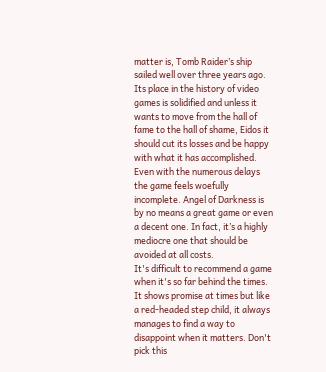matter is, Tomb Raider’s ship sailed well over three years ago. Its place in the history of video games is solidified and unless it wants to move from the hall of fame to the hall of shame, Eidos it should cut its losses and be happy with what it has accomplished. Even with the numerous delays the game feels woefully incomplete. Angel of Darkness is by no means a great game or even a decent one. In fact, it’s a highly mediocre one that should be avoided at all costs.
It's difficult to recommend a game when it's so far behind the times. It shows promise at times but like a red-headed step child, it always manages to find a way to disappoint when it matters. Don't pick this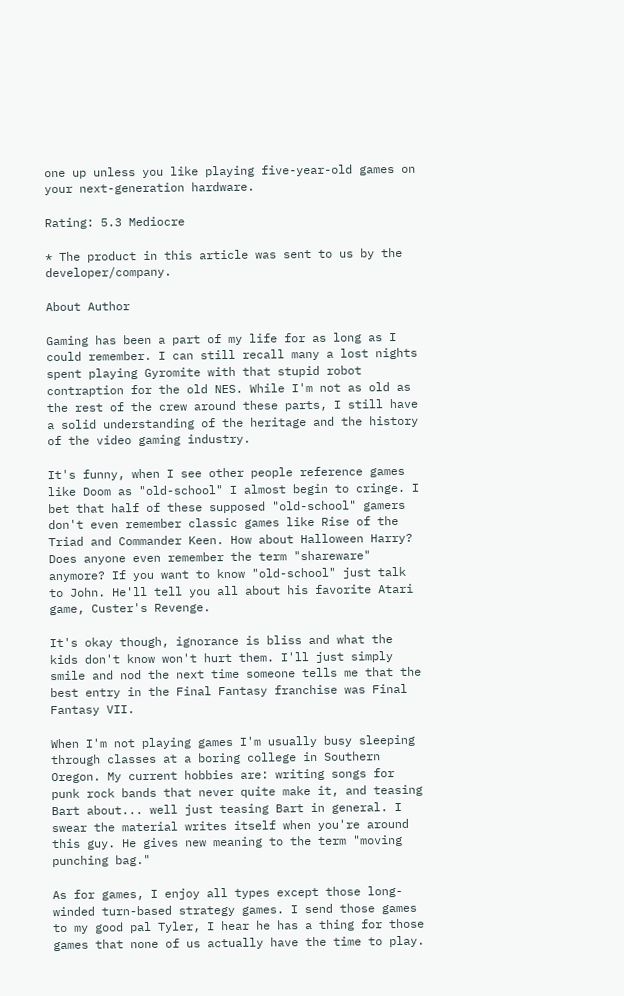one up unless you like playing five-year-old games on your next-generation hardware.

Rating: 5.3 Mediocre

* The product in this article was sent to us by the developer/company.

About Author

Gaming has been a part of my life for as long as I could remember. I can still recall many a lost nights spent playing Gyromite with that stupid robot contraption for the old NES. While I'm not as old as the rest of the crew around these parts, I still have a solid understanding of the heritage and the history of the video gaming industry.

It's funny, when I see other people reference games like Doom as "old-school" I almost begin to cringe. I bet that half of these supposed "old-school" gamers don't even remember classic games like Rise of the Triad and Commander Keen. How about Halloween Harry? Does anyone even remember the term "shareware" anymore? If you want to know "old-school" just talk to John. He'll tell you all about his favorite Atari game, Custer's Revenge.

It's okay though, ignorance is bliss and what the kids don't know won't hurt them. I'll just simply smile and nod the next time someone tells me that the best entry in the Final Fantasy franchise was Final Fantasy VII.

When I'm not playing games I'm usually busy sleeping through classes at a boring college in Southern Oregon. My current hobbies are: writing songs for punk rock bands that never quite make it, and teasing Bart about... well just teasing Bart in general. I swear the material writes itself when you're around this guy. He gives new meaning to the term "moving punching bag."

As for games, I enjoy all types except those long-winded turn-based strategy games. I send those games to my good pal Tyler, I hear he has a thing for those games that none of us actually have the time to play.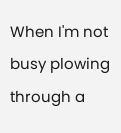When I'm not busy plowing through a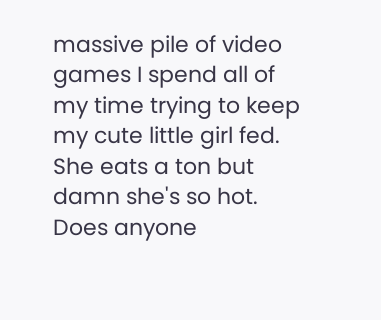massive pile of video games I spend all of my time trying to keep my cute little girl fed. She eats a ton but damn she's so hot. Does anyone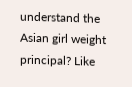understand the Asian girl weight principal? Like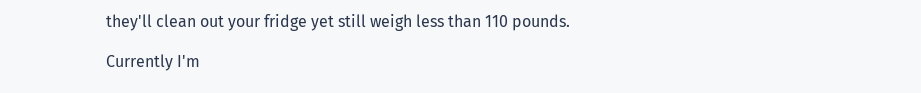they'll clean out your fridge yet still weigh less than 110 pounds.

Currently I'm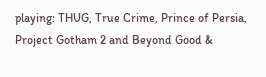playing: THUG, True Crime, Prince of Persia, Project Gotham 2 and Beyond Good &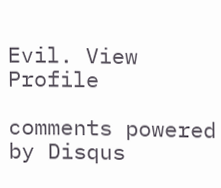Evil. View Profile

comments powered by Disqus